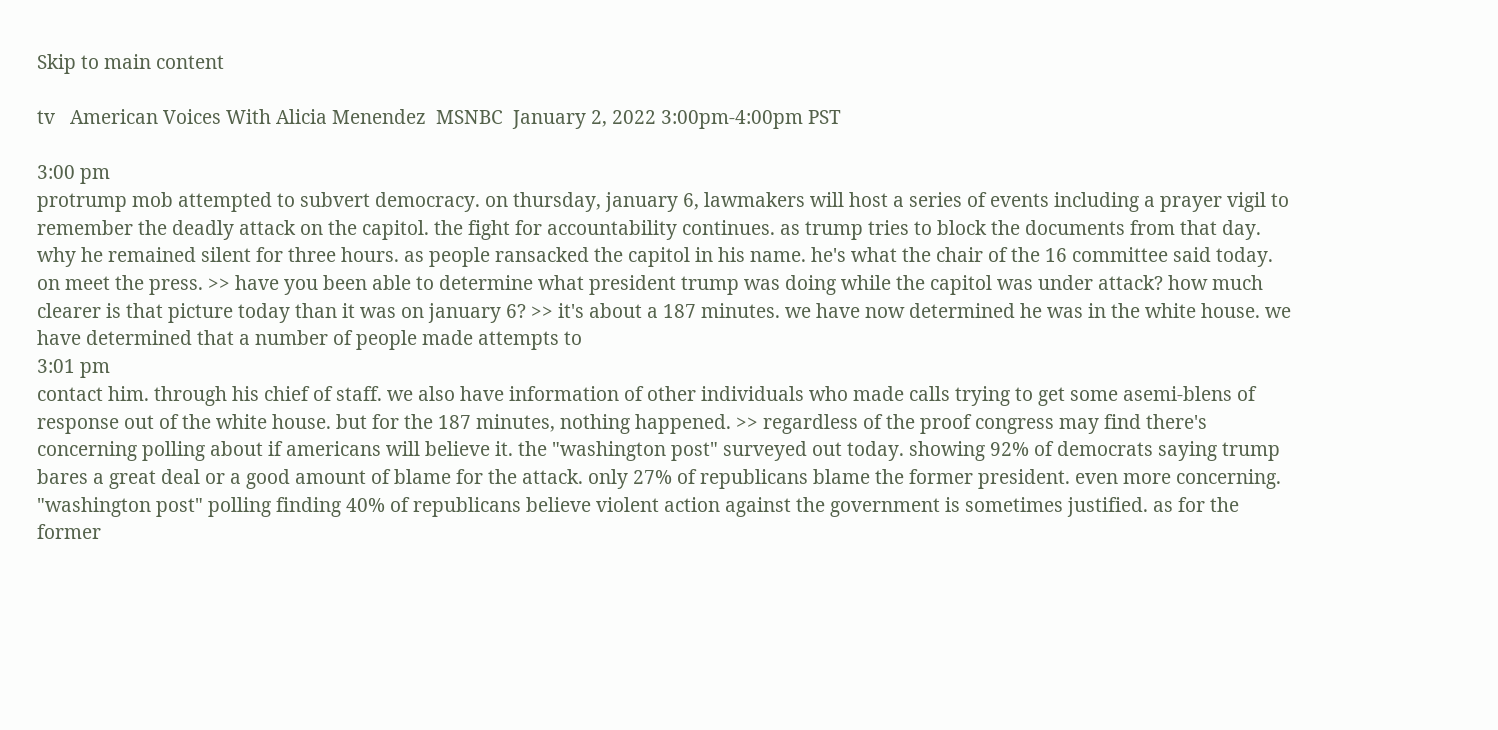Skip to main content

tv   American Voices With Alicia Menendez  MSNBC  January 2, 2022 3:00pm-4:00pm PST

3:00 pm
protrump mob attempted to subvert democracy. on thursday, january 6, lawmakers will host a series of events including a prayer vigil to remember the deadly attack on the capitol. the fight for accountability continues. as trump tries to block the documents from that day. why he remained silent for three hours. as people ransacked the capitol in his name. he's what the chair of the 16 committee said today. on meet the press. >> have you been able to determine what president trump was doing while the capitol was under attack? how much clearer is that picture today than it was on january 6? >> it's about a 187 minutes. we have now determined he was in the white house. we have determined that a number of people made attempts to
3:01 pm
contact him. through his chief of staff. we also have information of other individuals who made calls trying to get some asemi-blens of response out of the white house. but for the 187 minutes, nothing happened. >> regardless of the proof congress may find there's concerning polling about if americans will believe it. the "washington post" surveyed out today. showing 92% of democrats saying trump bares a great deal or a good amount of blame for the attack. only 27% of republicans blame the former president. even more concerning. "washington post" polling finding 40% of republicans believe violent action against the government is sometimes justified. as for the former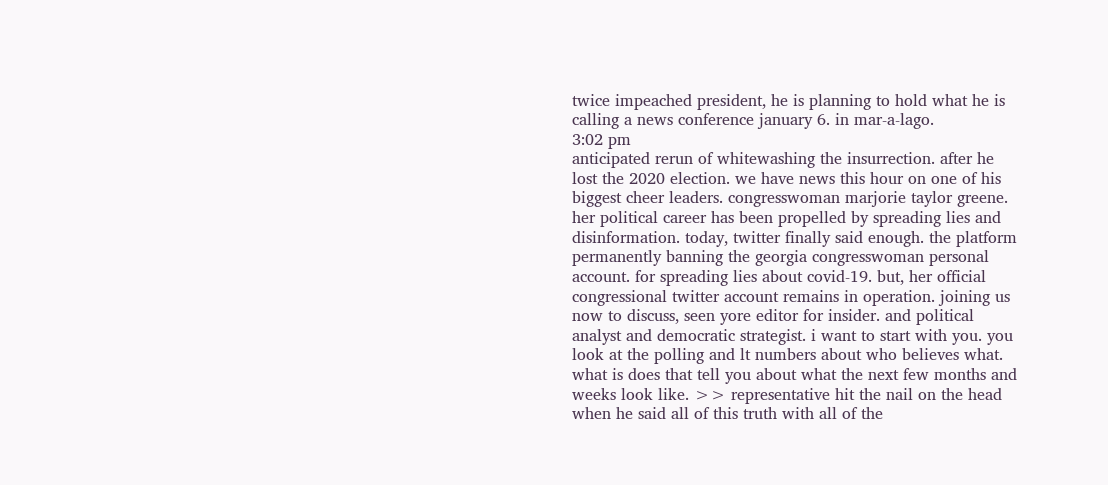twice impeached president, he is planning to hold what he is calling a news conference january 6. in mar-a-lago.
3:02 pm
anticipated rerun of whitewashing the insurrection. after he lost the 2020 election. we have news this hour on one of his biggest cheer leaders. congresswoman marjorie taylor greene. her political career has been propelled by spreading lies and disinformation. today, twitter finally said enough. the platform permanently banning the georgia congresswoman personal account. for spreading lies about covid-19. but, her official congressional twitter account remains in operation. joining us now to discuss, seen yore editor for insider. and political analyst and democratic strategist. i want to start with you. you look at the polling and lt numbers about who believes what. what is does that tell you about what the next few months and weeks look like. >> representative hit the nail on the head when he said all of this truth with all of the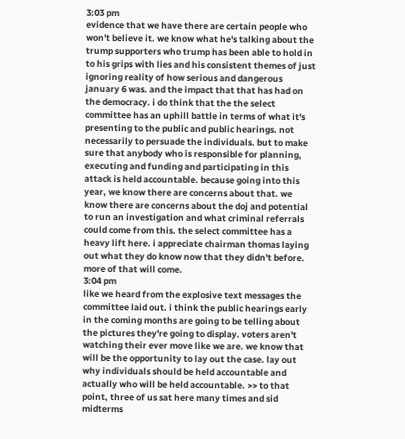3:03 pm
evidence that we have there are certain people who won't believe it. we know what he's talking about the trump supporters who trump has been able to hold in to his grips with lies and his consistent themes of just ignoring reality of how serious and dangerous january 6 was. and the impact that that has had on the democracy. i do think that the the select committee has an uphill battle in terms of what it's presenting to the public and public hearings. not necessarily to persuade the individuals. but to make sure that anybody who is responsible for planning, executing and funding and participating in this attack is held accountable. because going into this year, we know there are concerns about that. we know there are concerns about the doj and potential to run an investigation and what criminal referrals could come from this. the select committee has a heavy lift here. i appreciate chairman thomas laying out what they do know now that they didn't before. more of that will come.
3:04 pm
like we heard from the explosive text messages the committee laid out. i think the public hearings early in the coming months are going to be telling about the pictures they're going to display. voters aren't watching their ever move like we are. we know that will be the opportunity to lay out the case. lay out why individuals should be held accountable and actually who will be held accountable. >> to that point, three of us sat here many times and sid midterms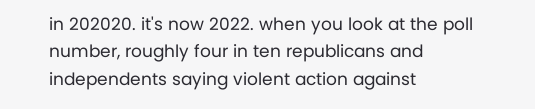in 202020. it's now 2022. when you look at the poll number, roughly four in ten republicans and independents saying violent action against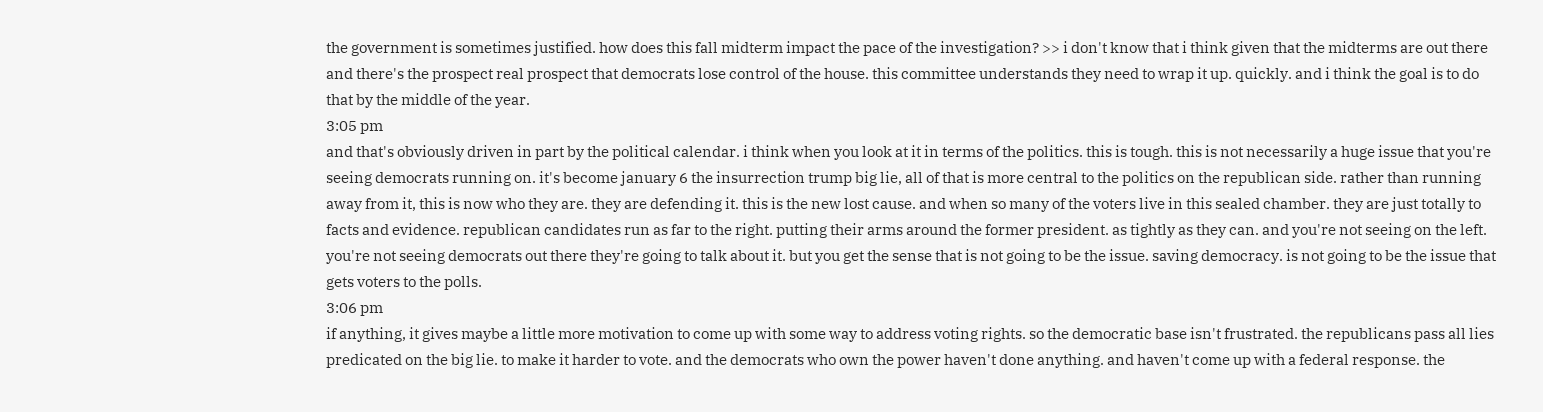the government is sometimes justified. how does this fall midterm impact the pace of the investigation? >> i don't know that i think given that the midterms are out there and there's the prospect real prospect that democrats lose control of the house. this committee understands they need to wrap it up. quickly. and i think the goal is to do that by the middle of the year.
3:05 pm
and that's obviously driven in part by the political calendar. i think when you look at it in terms of the politics. this is tough. this is not necessarily a huge issue that you're seeing democrats running on. it's become january 6 the insurrection trump big lie, all of that is more central to the politics on the republican side. rather than running away from it, this is now who they are. they are defending it. this is the new lost cause. and when so many of the voters live in this sealed chamber. they are just totally to facts and evidence. republican candidates run as far to the right. putting their arms around the former president. as tightly as they can. and you're not seeing on the left. you're not seeing democrats out there they're going to talk about it. but you get the sense that is not going to be the issue. saving democracy. is not going to be the issue that gets voters to the polls.
3:06 pm
if anything, it gives maybe a little more motivation to come up with some way to address voting rights. so the democratic base isn't frustrated. the republicans pass all lies predicated on the big lie. to make it harder to vote. and the democrats who own the power haven't done anything. and haven't come up with a federal response. the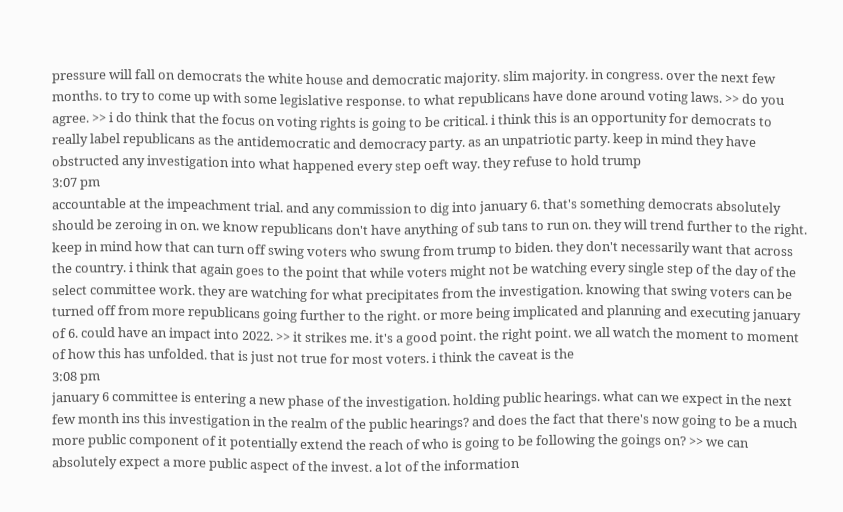pressure will fall on democrats the white house and democratic majority. slim majority. in congress. over the next few months. to try to come up with some legislative response. to what republicans have done around voting laws. >> do you agree. >> i do think that the focus on voting rights is going to be critical. i think this is an opportunity for democrats to really label republicans as the antidemocratic and democracy party. as an unpatriotic party. keep in mind they have obstructed any investigation into what happened every step oeft way. they refuse to hold trump
3:07 pm
accountable at the impeachment trial. and any commission to dig into january 6. that's something democrats absolutely should be zeroing in on. we know republicans don't have anything of sub tans to run on. they will trend further to the right. keep in mind how that can turn off swing voters who swung from trump to biden. they don't necessarily want that across the country. i think that again goes to the point that while voters might not be watching every single step of the day of the select committee work. they are watching for what precipitates from the investigation. knowing that swing voters can be turned off from more republicans going further to the right. or more being implicated and planning and executing january of 6. could have an impact into 2022. >> it strikes me. it's a good point. the right point. we all watch the moment to moment of how this has unfolded. that is just not true for most voters. i think the caveat is the
3:08 pm
january 6 committee is entering a new phase of the investigation. holding public hearings. what can we expect in the next few month ins this investigation in the realm of the public hearings? and does the fact that there's now going to be a much more public component of it potentially extend the reach of who is going to be following the goings on? >> we can absolutely expect a more public aspect of the invest. a lot of the information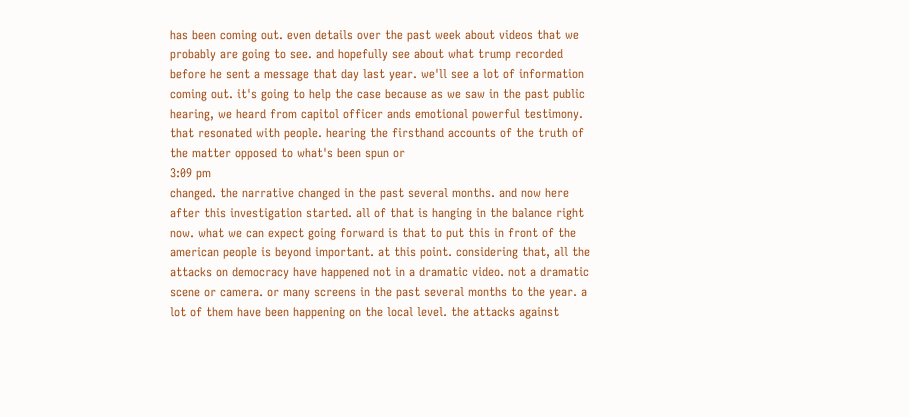has been coming out. even details over the past week about videos that we probably are going to see. and hopefully see about what trump recorded before he sent a message that day last year. we'll see a lot of information coming out. it's going to help the case because as we saw in the past public hearing, we heard from capitol officer ands emotional powerful testimony. that resonated with people. hearing the firsthand accounts of the truth of the matter opposed to what's been spun or
3:09 pm
changed. the narrative changed in the past several months. and now here after this investigation started. all of that is hanging in the balance right now. what we can expect going forward is that to put this in front of the american people is beyond important. at this point. considering that, all the attacks on democracy have happened not in a dramatic video. not a dramatic scene or camera. or many screens in the past several months to the year. a lot of them have been happening on the local level. the attacks against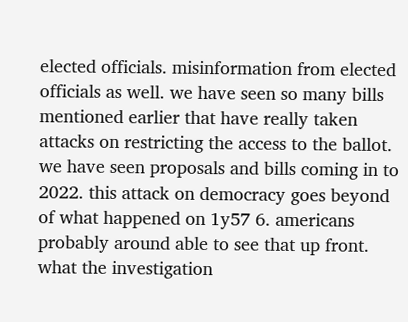elected officials. misinformation from elected officials as well. we have seen so many bills mentioned earlier that have really taken attacks on restricting the access to the ballot. we have seen proposals and bills coming in to 2022. this attack on democracy goes beyond of what happened on 1y57 6. americans probably around able to see that up front. what the investigation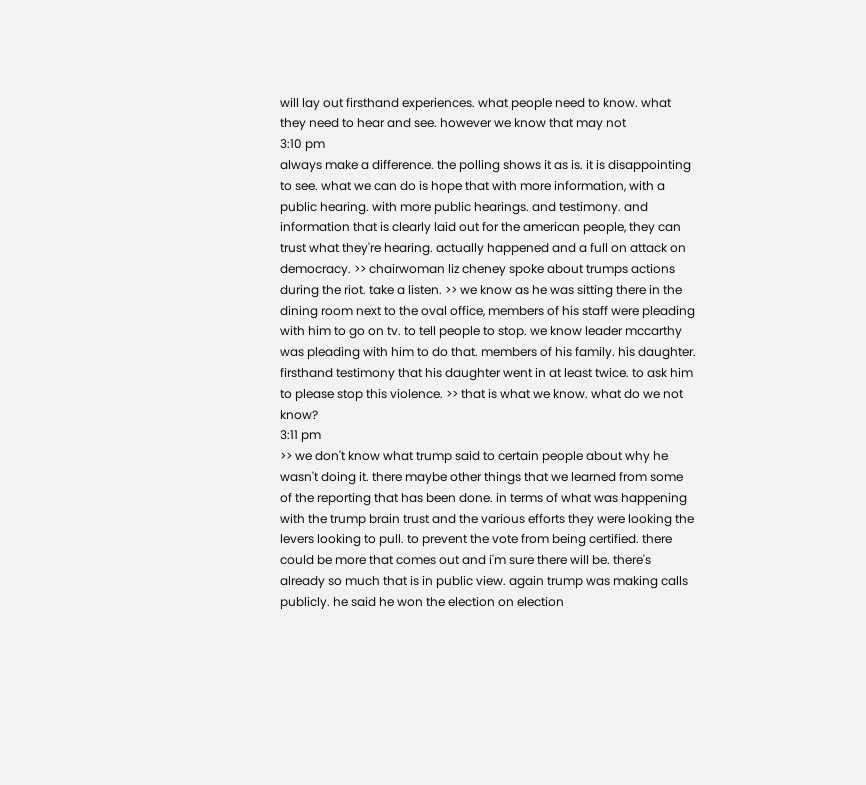will lay out firsthand experiences. what people need to know. what they need to hear and see. however we know that may not
3:10 pm
always make a difference. the polling shows it as is. it is disappointing to see. what we can do is hope that with more information, with a public hearing. with more public hearings. and testimony. and information that is clearly laid out for the american people, they can trust what they're hearing. actually happened and a full on attack on democracy. >> chairwoman liz cheney spoke about trumps actions during the riot. take a listen. >> we know as he was sitting there in the dining room next to the oval office, members of his staff were pleading with him to go on tv. to tell people to stop. we know leader mccarthy was pleading with him to do that. members of his family. his daughter. firsthand testimony that his daughter went in at least twice. to ask him to please stop this violence. >> that is what we know. what do we not know?
3:11 pm
>> we don't know what trump said to certain people about why he wasn't doing it. there maybe other things that we learned from some of the reporting that has been done. in terms of what was happening with the trump brain trust and the various efforts they were looking the levers looking to pull. to prevent the vote from being certified. there could be more that comes out and i'm sure there will be. there's already so much that is in public view. again trump was making calls publicly. he said he won the election on election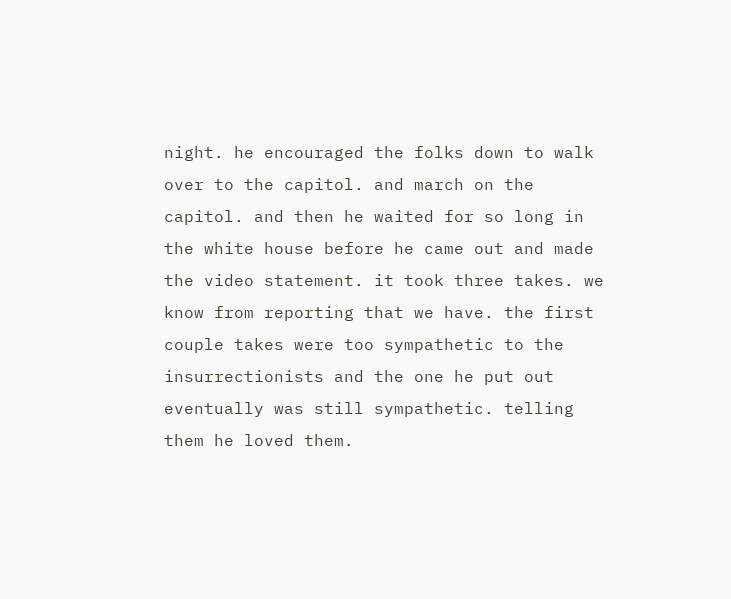night. he encouraged the folks down to walk over to the capitol. and march on the capitol. and then he waited for so long in the white house before he came out and made the video statement. it took three takes. we know from reporting that we have. the first couple takes were too sympathetic to the insurrectionists and the one he put out eventually was still sympathetic. telling them he loved them.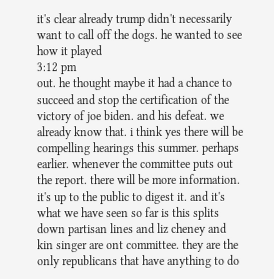it's clear already trump didn't necessarily want to call off the dogs. he wanted to see how it played
3:12 pm
out. he thought maybe it had a chance to succeed and stop the certification of the victory of joe biden. and his defeat. we already know that. i think yes there will be compelling hearings this summer. perhaps earlier. whenever the committee puts out the report. there will be more information. it's up to the public to digest it. and it's what we have seen so far is this splits down partisan lines and liz cheney and kin singer are ont committee. they are the only republicans that have anything to do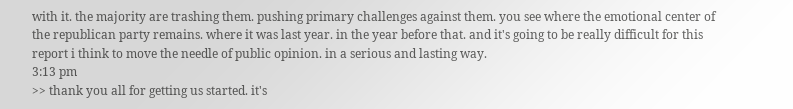with it. the majority are trashing them. pushing primary challenges against them. you see where the emotional center of the republican party remains. where it was last year. in the year before that. and it's going to be really difficult for this report i think to move the needle of public opinion. in a serious and lasting way.
3:13 pm
>> thank you all for getting us started. it's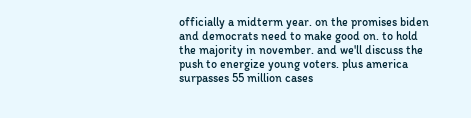officially a midterm year. on the promises biden and democrats need to make good on. to hold the majority in november. and we'll discuss the push to energize young voters. plus america surpasses 55 million cases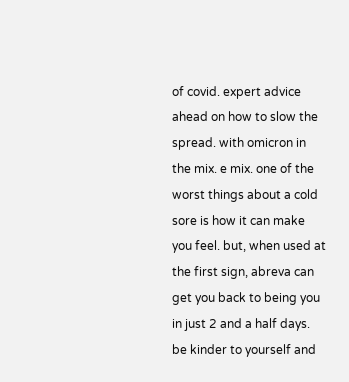of covid. expert advice ahead on how to slow the spread. with omicron in the mix. e mix. one of the worst things about a cold sore is how it can make you feel. but, when used at the first sign, abreva can get you back to being you in just 2 and a half days. be kinder to yourself and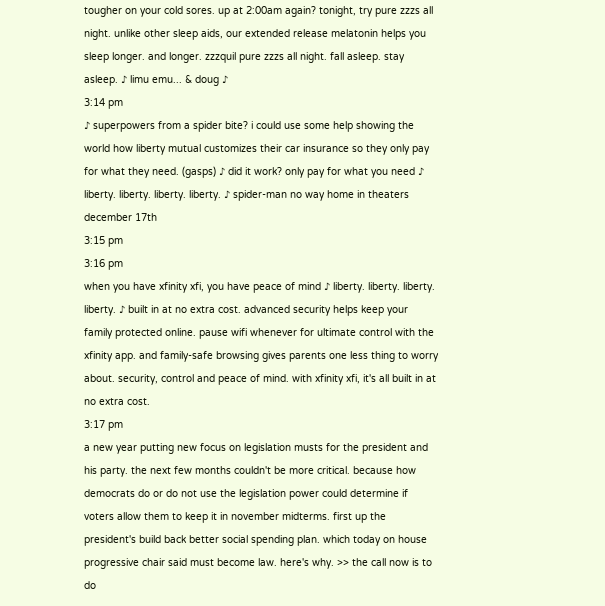tougher on your cold sores. up at 2:00am again? tonight, try pure zzzs all night. unlike other sleep aids, our extended release melatonin helps you sleep longer. and longer. zzzquil pure zzzs all night. fall asleep. stay asleep. ♪ limu emu... & doug ♪
3:14 pm
♪ superpowers from a spider bite? i could use some help showing the world how liberty mutual customizes their car insurance so they only pay for what they need. (gasps) ♪ did it work? only pay for what you need ♪ liberty. liberty. liberty. liberty. ♪ spider-man no way home in theaters december 17th
3:15 pm
3:16 pm
when you have xfinity xfi, you have peace of mind ♪ liberty. liberty. liberty. liberty. ♪ built in at no extra cost. advanced security helps keep your family protected online. pause wifi whenever for ultimate control with the xfinity app. and family-safe browsing gives parents one less thing to worry about. security, control and peace of mind. with xfinity xfi, it's all built in at no extra cost.
3:17 pm
a new year putting new focus on legislation musts for the president and his party. the next few months couldn't be more critical. because how democrats do or do not use the legislation power could determine if voters allow them to keep it in november midterms. first up the president's build back better social spending plan. which today on house progressive chair said must become law. here's why. >> the call now is to do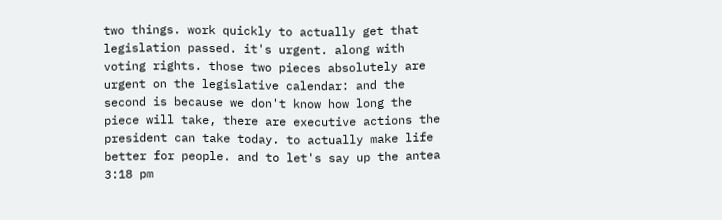two things. work quickly to actually get that legislation passed. it's urgent. along with voting rights. those two pieces absolutely are urgent on the legislative calendar: and the second is because we don't know how long the piece will take, there are executive actions the president can take today. to actually make life better for people. and to let's say up the antea
3:18 pm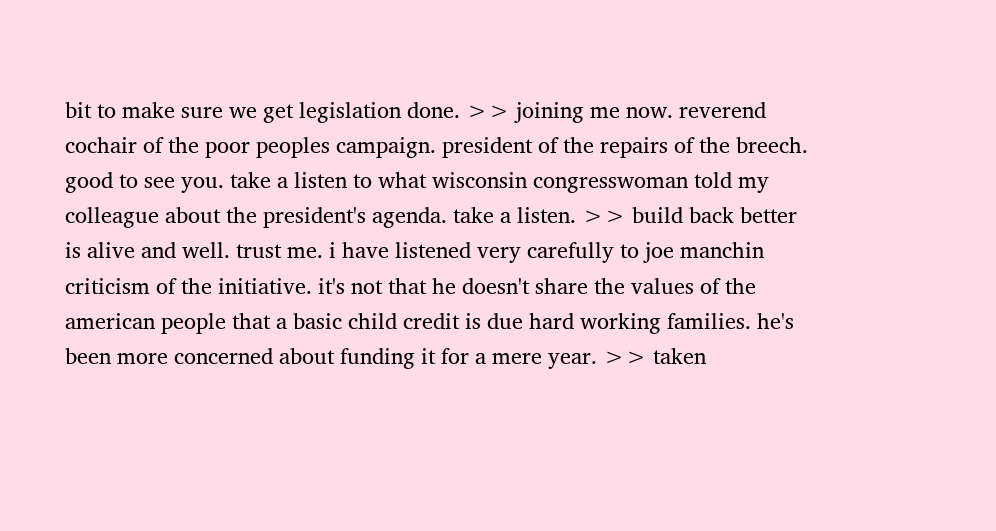bit to make sure we get legislation done. >> joining me now. reverend cochair of the poor peoples campaign. president of the repairs of the breech. good to see you. take a listen to what wisconsin congresswoman told my colleague about the president's agenda. take a listen. >> build back better is alive and well. trust me. i have listened very carefully to joe manchin criticism of the initiative. it's not that he doesn't share the values of the american people that a basic child credit is due hard working families. he's been more concerned about funding it for a mere year. >> taken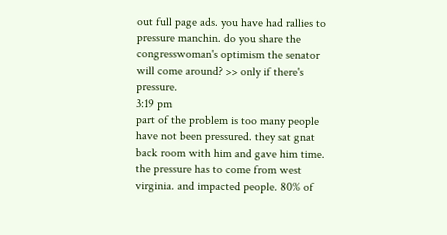out full page ads. you have had rallies to pressure manchin. do you share the congresswoman's optimism the senator will come around? >> only if there's pressure.
3:19 pm
part of the problem is too many people have not been pressured. they sat gnat back room with him and gave him time. the pressure has to come from west virginia. and impacted people. 80% of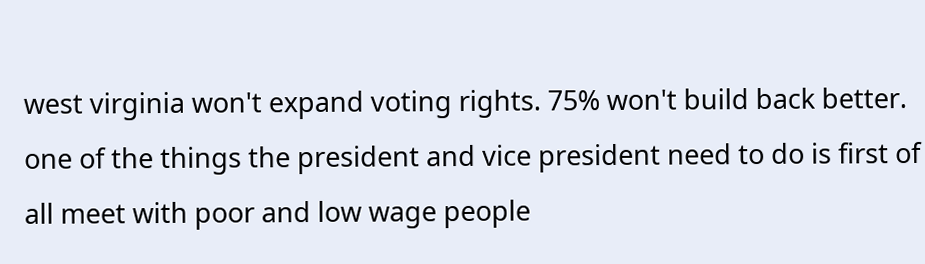west virginia won't expand voting rights. 75% won't build back better. one of the things the president and vice president need to do is first of all meet with poor and low wage people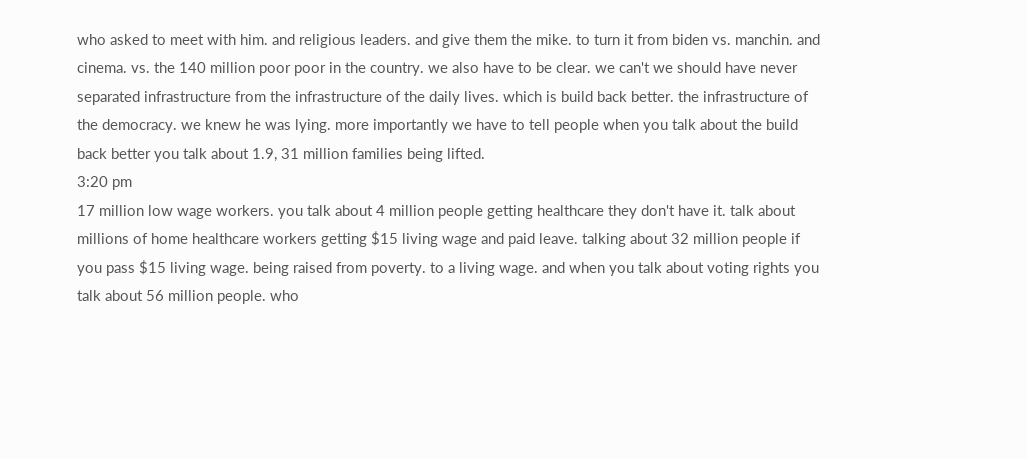who asked to meet with him. and religious leaders. and give them the mike. to turn it from biden vs. manchin. and cinema. vs. the 140 million poor poor in the country. we also have to be clear. we can't we should have never separated infrastructure from the infrastructure of the daily lives. which is build back better. the infrastructure of the democracy. we knew he was lying. more importantly we have to tell people when you talk about the build back better you talk about 1.9, 31 million families being lifted.
3:20 pm
17 million low wage workers. you talk about 4 million people getting healthcare they don't have it. talk about millions of home healthcare workers getting $15 living wage and paid leave. talking about 32 million people if you pass $15 living wage. being raised from poverty. to a living wage. and when you talk about voting rights you talk about 56 million people. who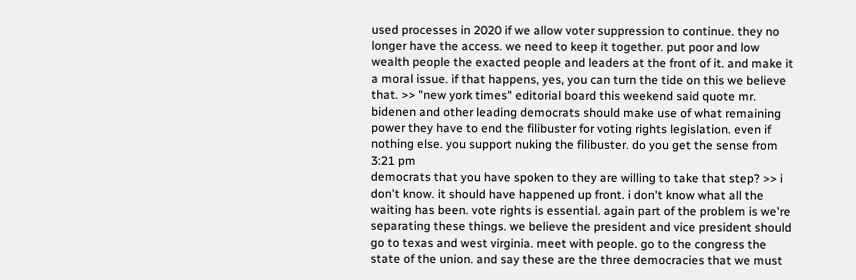used processes in 2020 if we allow voter suppression to continue. they no longer have the access. we need to keep it together. put poor and low wealth people the exacted people and leaders at the front of it. and make it a moral issue. if that happens, yes, you can turn the tide on this we believe that. >> "new york times" editorial board this weekend said quote mr. bidenen and other leading democrats should make use of what remaining power they have to end the filibuster for voting rights legislation. even if nothing else. you support nuking the filibuster. do you get the sense from
3:21 pm
democrats that you have spoken to they are willing to take that step? >> i don't know. it should have happened up front. i don't know what all the waiting has been. vote rights is essential. again part of the problem is we're separating these things. we believe the president and vice president should go to texas and west virginia. meet with people. go to the congress the state of the union. and say these are the three democracies that we must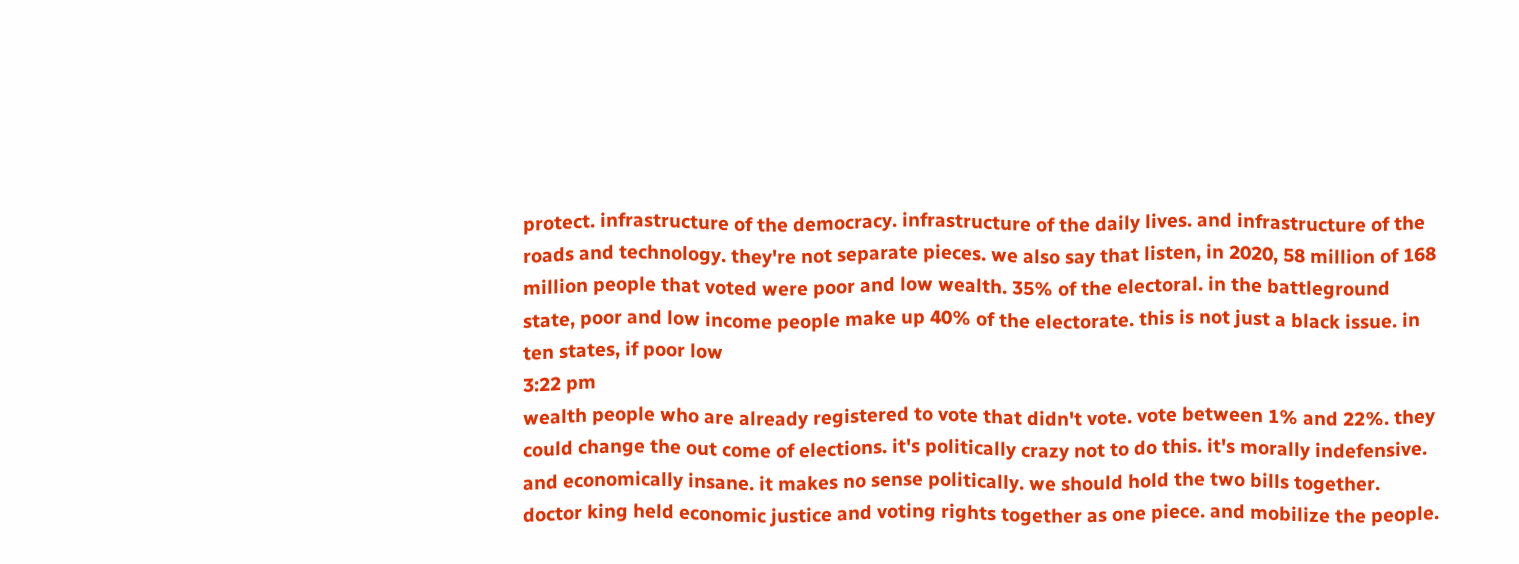protect. infrastructure of the democracy. infrastructure of the daily lives. and infrastructure of the roads and technology. they're not separate pieces. we also say that listen, in 2020, 58 million of 168 million people that voted were poor and low wealth. 35% of the electoral. in the battleground state, poor and low income people make up 40% of the electorate. this is not just a black issue. in ten states, if poor low
3:22 pm
wealth people who are already registered to vote that didn't vote. vote between 1% and 22%. they could change the out come of elections. it's politically crazy not to do this. it's morally indefensive. and economically insane. it makes no sense politically. we should hold the two bills together. doctor king held economic justice and voting rights together as one piece. and mobilize the people.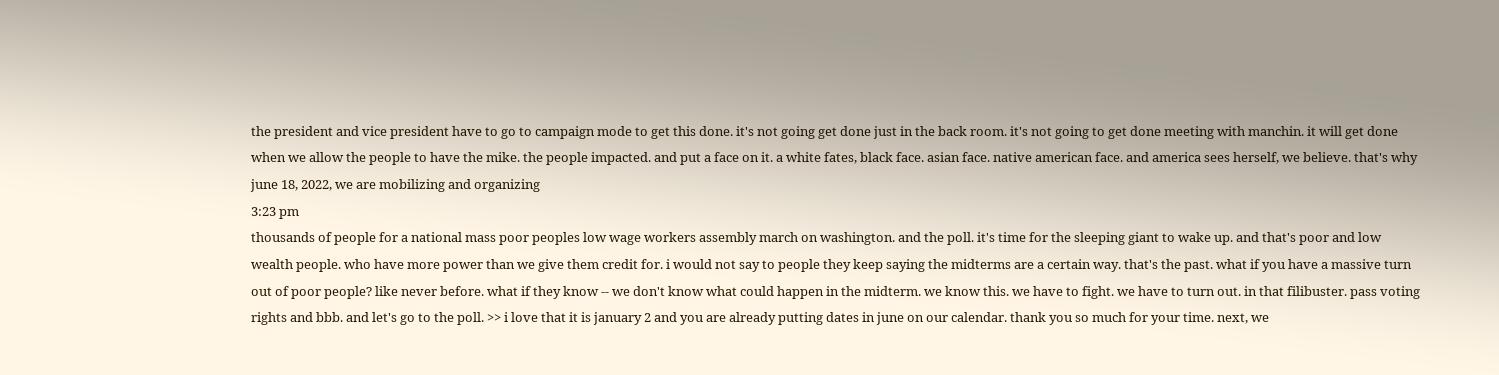the president and vice president have to go to campaign mode to get this done. it's not going get done just in the back room. it's not going to get done meeting with manchin. it will get done when we allow the people to have the mike. the people impacted. and put a face on it. a white fates, black face. asian face. native american face. and america sees herself, we believe. that's why june 18, 2022, we are mobilizing and organizing
3:23 pm
thousands of people for a national mass poor peoples low wage workers assembly march on washington. and the poll. it's time for the sleeping giant to wake up. and that's poor and low wealth people. who have more power than we give them credit for. i would not say to people they keep saying the midterms are a certain way. that's the past. what if you have a massive turn out of poor people? like never before. what if they know -- we don't know what could happen in the midterm. we know this. we have to fight. we have to turn out. in that filibuster. pass voting rights and bbb. and let's go to the poll. >> i love that it is january 2 and you are already putting dates in june on our calendar. thank you so much for your time. next, we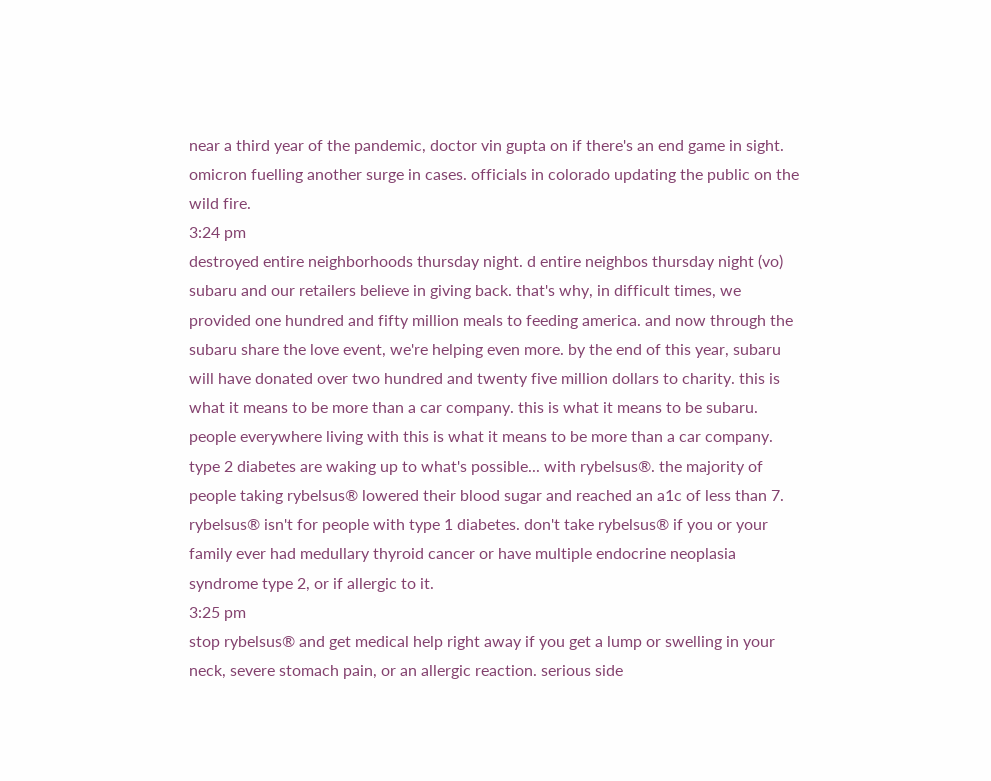near a third year of the pandemic, doctor vin gupta on if there's an end game in sight. omicron fuelling another surge in cases. officials in colorado updating the public on the wild fire.
3:24 pm
destroyed entire neighborhoods thursday night. d entire neighbos thursday night (vo) subaru and our retailers believe in giving back. that's why, in difficult times, we provided one hundred and fifty million meals to feeding america. and now through the subaru share the love event, we're helping even more. by the end of this year, subaru will have donated over two hundred and twenty five million dollars to charity. this is what it means to be more than a car company. this is what it means to be subaru. people everywhere living with this is what it means to be more than a car company. type 2 diabetes are waking up to what's possible... with rybelsus®. the majority of people taking rybelsus® lowered their blood sugar and reached an a1c of less than 7. rybelsus® isn't for people with type 1 diabetes. don't take rybelsus® if you or your family ever had medullary thyroid cancer or have multiple endocrine neoplasia syndrome type 2, or if allergic to it.
3:25 pm
stop rybelsus® and get medical help right away if you get a lump or swelling in your neck, severe stomach pain, or an allergic reaction. serious side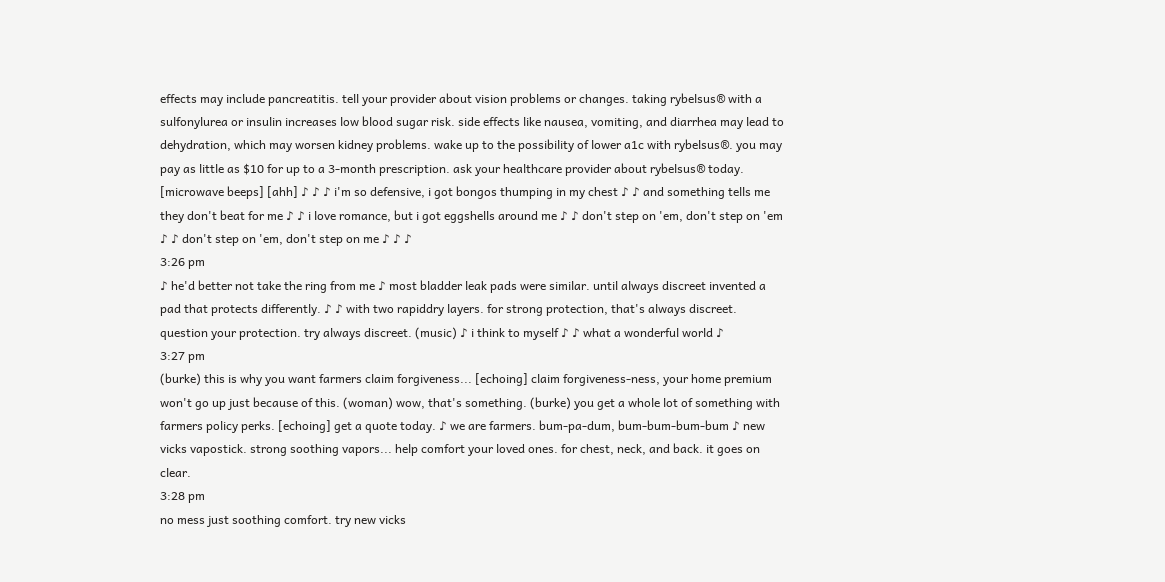effects may include pancreatitis. tell your provider about vision problems or changes. taking rybelsus® with a sulfonylurea or insulin increases low blood sugar risk. side effects like nausea, vomiting, and diarrhea may lead to dehydration, which may worsen kidney problems. wake up to the possibility of lower a1c with rybelsus®. you may pay as little as $10 for up to a 3-month prescription. ask your healthcare provider about rybelsus® today. [microwave beeps] [ahh] ♪ ♪ ♪ i'm so defensive, i got bongos thumping in my chest ♪ ♪ and something tells me they don't beat for me ♪ ♪ i love romance, but i got eggshells around me ♪ ♪ don't step on 'em, don't step on 'em ♪ ♪ don't step on 'em, don't step on me ♪ ♪ ♪
3:26 pm
♪ he'd better not take the ring from me ♪ most bladder leak pads were similar. until always discreet invented a pad that protects differently. ♪ ♪ with two rapiddry layers. for strong protection, that's always discreet. question your protection. try always discreet. (music) ♪ i think to myself ♪ ♪ what a wonderful world ♪
3:27 pm
(burke) this is why you want farmers claim forgiveness... [echoing] claim forgiveness-ness, your home premium won't go up just because of this. (woman) wow, that's something. (burke) you get a whole lot of something with farmers policy perks. [echoing] get a quote today. ♪ we are farmers. bum-pa-dum, bum-bum-bum-bum ♪ new vicks vapostick. strong soothing vapors... help comfort your loved ones. for chest, neck, and back. it goes on clear.
3:28 pm
no mess just soothing comfort. try new vicks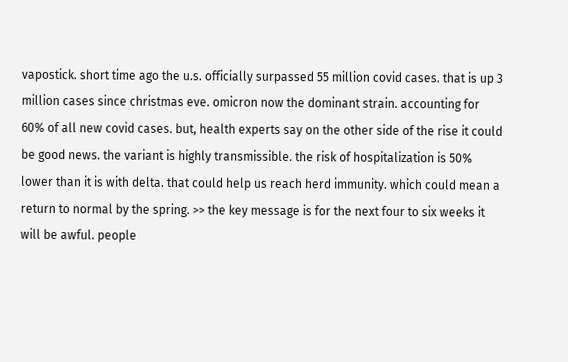vapostick. short time ago the u.s. officially surpassed 55 million covid cases. that is up 3 million cases since christmas eve. omicron now the dominant strain. accounting for 60% of all new covid cases. but, health experts say on the other side of the rise it could be good news. the variant is highly transmissible. the risk of hospitalization is 50% lower than it is with delta. that could help us reach herd immunity. which could mean a return to normal by the spring. >> the key message is for the next four to six weeks it will be awful. people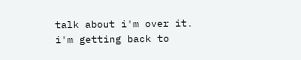talk about i'm over it. i'm getting back to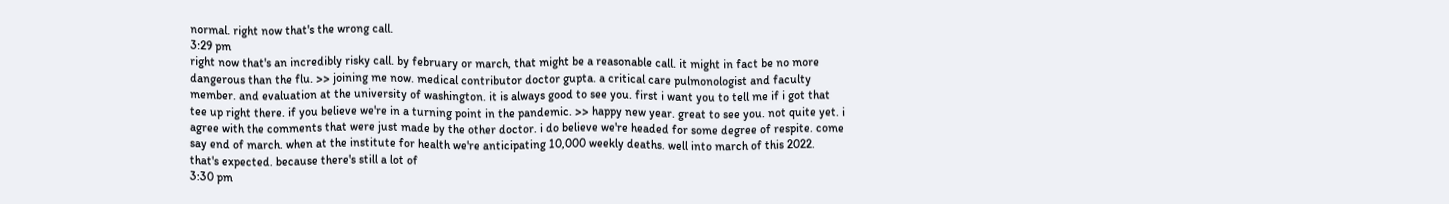normal. right now that's the wrong call.
3:29 pm
right now that's an incredibly risky call. by february or march, that might be a reasonable call. it might in fact be no more dangerous than the flu. >> joining me now. medical contributor doctor gupta. a critical care pulmonologist and faculty member. and evaluation at the university of washington. it is always good to see you. first i want you to tell me if i got that tee up right there. if you believe we're in a turning point in the pandemic. >> happy new year. great to see you. not quite yet. i agree with the comments that were just made by the other doctor. i do believe we're headed for some degree of respite. come say end of march. when at the institute for health we're anticipating 10,000 weekly deaths. well into march of this 2022. that's expected. because there's still a lot of
3:30 pm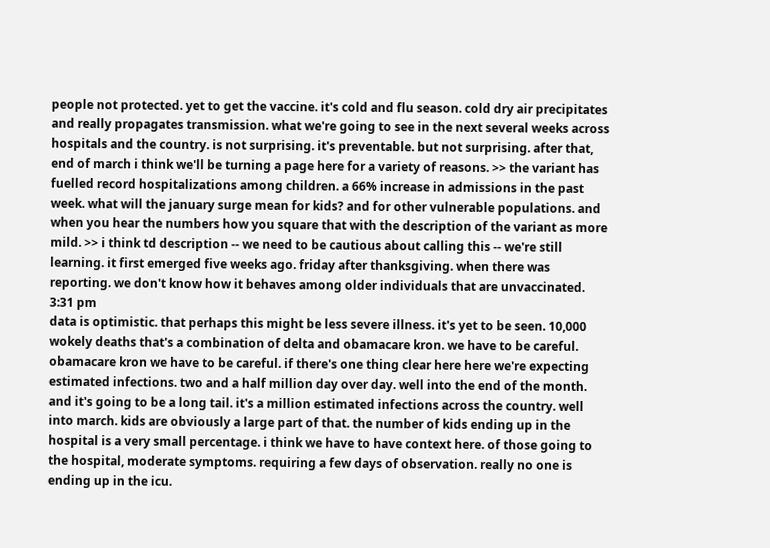people not protected. yet to get the vaccine. it's cold and flu season. cold dry air precipitates and really propagates transmission. what we're going to see in the next several weeks across hospitals and the country. is not surprising. it's preventable. but not surprising. after that, end of march i think we'll be turning a page here for a variety of reasons. >> the variant has fuelled record hospitalizations among children. a 66% increase in admissions in the past week. what will the january surge mean for kids? and for other vulnerable populations. and when you hear the numbers how you square that with the description of the variant as more mild. >> i think td description -- we need to be cautious about calling this -- we're still learning. it first emerged five weeks ago. friday after thanksgiving. when there was reporting. we don't know how it behaves among older individuals that are unvaccinated.
3:31 pm
data is optimistic. that perhaps this might be less severe illness. it's yet to be seen. 10,000 wokely deaths that's a combination of delta and obamacare kron. we have to be careful. obamacare kron we have to be careful. if there's one thing clear here here we're expecting estimated infections. two and a half million day over day. well into the end of the month. and it's going to be a long tail. it's a million estimated infections across the country. well into march. kids are obviously a large part of that. the number of kids ending up in the hospital is a very small percentage. i think we have to have context here. of those going to the hospital, moderate symptoms. requiring a few days of observation. really no one is ending up in the icu.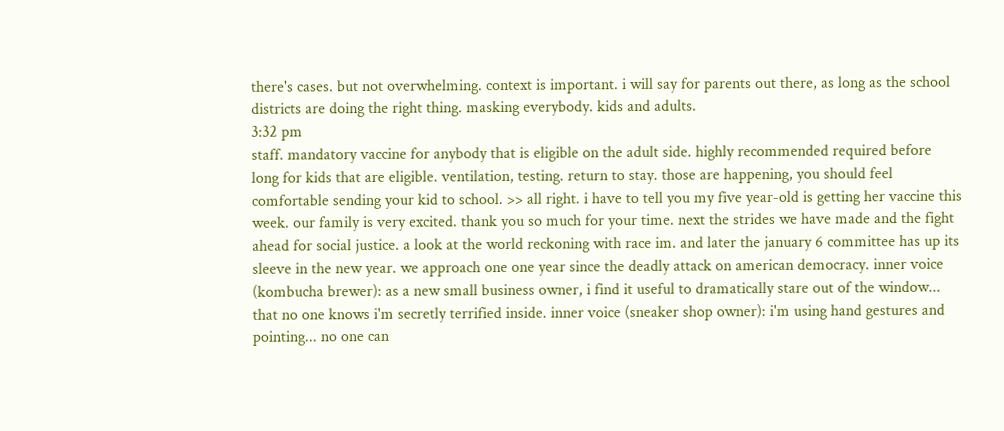there's cases. but not overwhelming. context is important. i will say for parents out there, as long as the school districts are doing the right thing. masking everybody. kids and adults.
3:32 pm
staff. mandatory vaccine for anybody that is eligible on the adult side. highly recommended required before long for kids that are eligible. ventilation, testing. return to stay. those are happening, you should feel comfortable sending your kid to school. >> all right. i have to tell you my five year-old is getting her vaccine this week. our family is very excited. thank you so much for your time. next the strides we have made and the fight ahead for social justice. a look at the world reckoning with race im. and later the january 6 committee has up its sleeve in the new year. we approach one one year since the deadly attack on american democracy. inner voice (kombucha brewer): as a new small business owner, i find it useful to dramatically stare out of the window... that no one knows i'm secretly terrified inside. inner voice (sneaker shop owner): i'm using hand gestures and pointing... no one can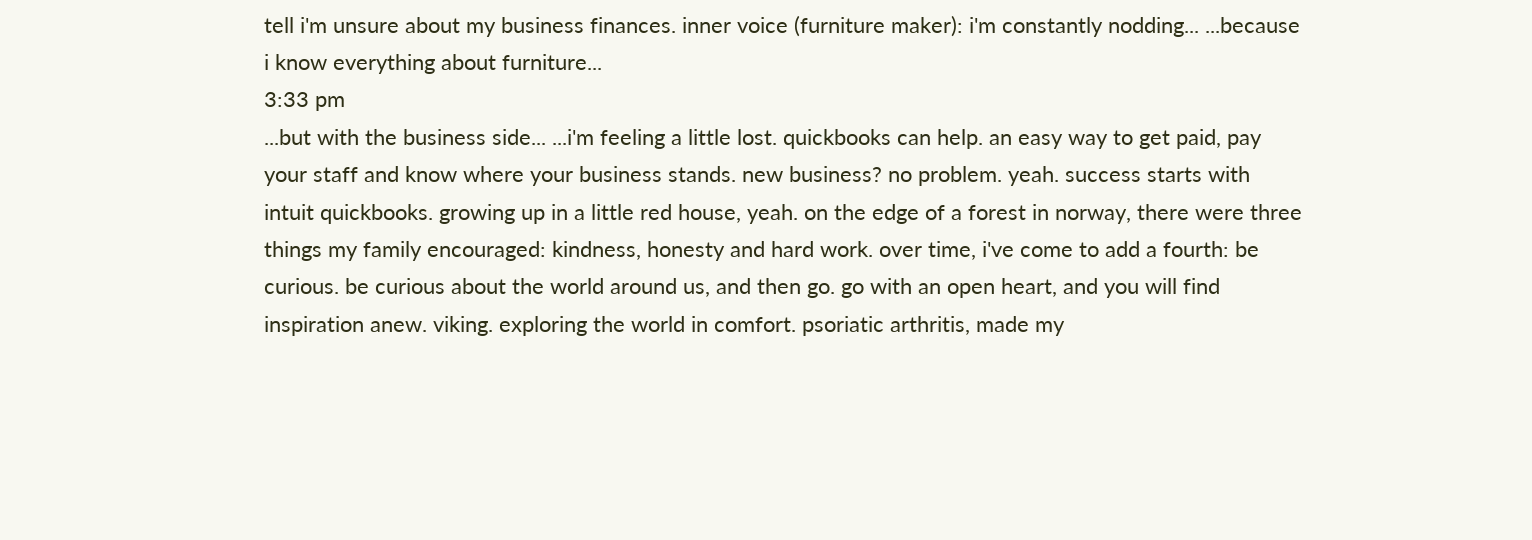tell i'm unsure about my business finances. inner voice (furniture maker): i'm constantly nodding... ...because i know everything about furniture...
3:33 pm
...but with the business side... ...i'm feeling a little lost. quickbooks can help. an easy way to get paid, pay your staff and know where your business stands. new business? no problem. yeah. success starts with intuit quickbooks. growing up in a little red house, yeah. on the edge of a forest in norway, there were three things my family encouraged: kindness, honesty and hard work. over time, i've come to add a fourth: be curious. be curious about the world around us, and then go. go with an open heart, and you will find inspiration anew. viking. exploring the world in comfort. psoriatic arthritis, made my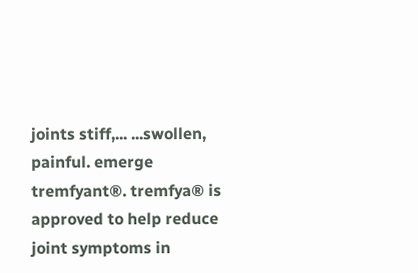joints stiff,... ...swollen, painful. emerge tremfyant®. tremfya® is approved to help reduce joint symptoms in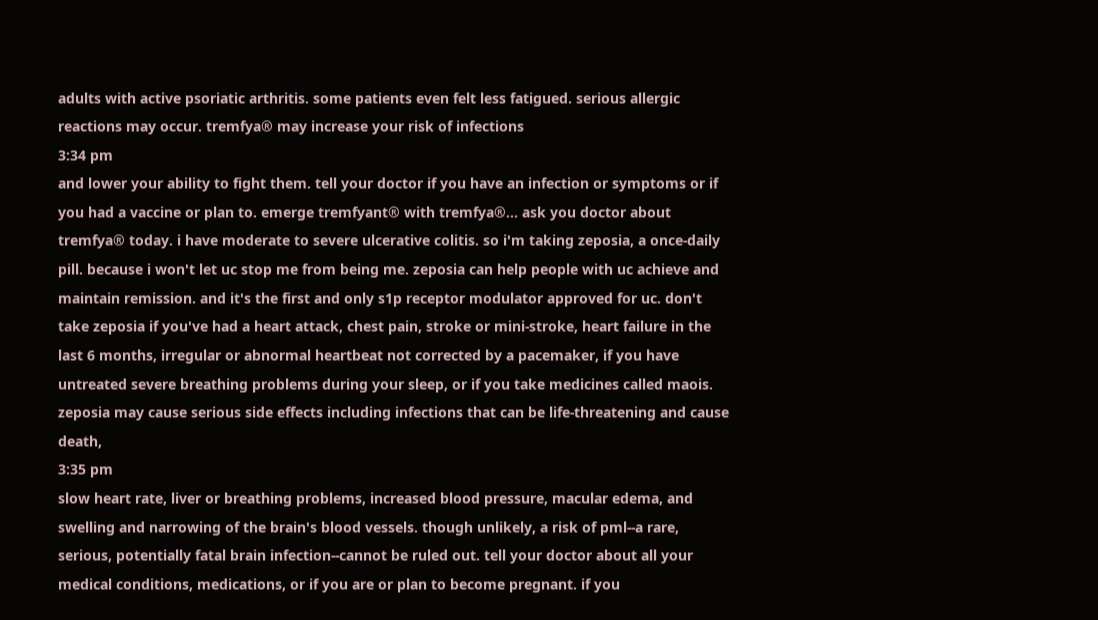adults with active psoriatic arthritis. some patients even felt less fatigued. serious allergic reactions may occur. tremfya® may increase your risk of infections
3:34 pm
and lower your ability to fight them. tell your doctor if you have an infection or symptoms or if you had a vaccine or plan to. emerge tremfyant® with tremfya®... ask you doctor about tremfya® today. i have moderate to severe ulcerative colitis. so i'm taking zeposia, a once-daily pill. because i won't let uc stop me from being me. zeposia can help people with uc achieve and maintain remission. and it's the first and only s1p receptor modulator approved for uc. don't take zeposia if you've had a heart attack, chest pain, stroke or mini-stroke, heart failure in the last 6 months, irregular or abnormal heartbeat not corrected by a pacemaker, if you have untreated severe breathing problems during your sleep, or if you take medicines called maois. zeposia may cause serious side effects including infections that can be life-threatening and cause death,
3:35 pm
slow heart rate, liver or breathing problems, increased blood pressure, macular edema, and swelling and narrowing of the brain's blood vessels. though unlikely, a risk of pml--a rare, serious, potentially fatal brain infection--cannot be ruled out. tell your doctor about all your medical conditions, medications, or if you are or plan to become pregnant. if you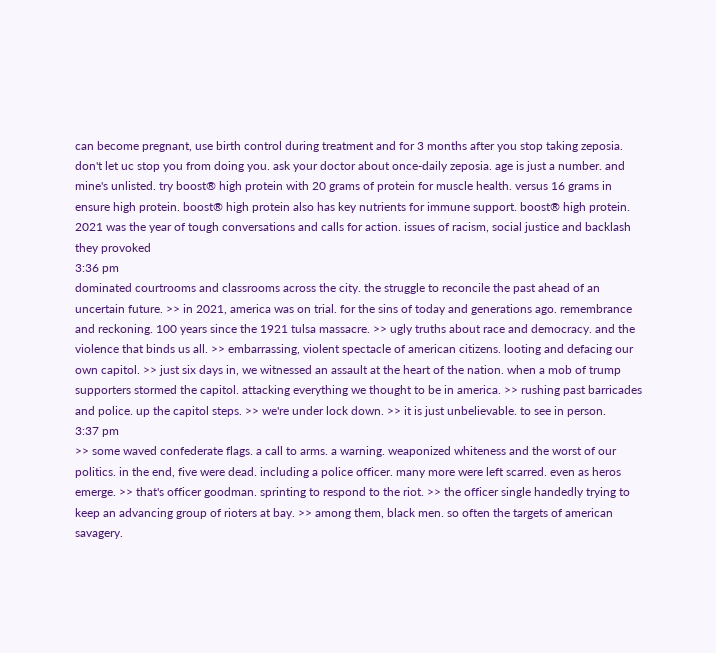can become pregnant, use birth control during treatment and for 3 months after you stop taking zeposia. don't let uc stop you from doing you. ask your doctor about once-daily zeposia. age is just a number. and mine's unlisted. try boost® high protein with 20 grams of protein for muscle health. versus 16 grams in ensure high protein. boost® high protein also has key nutrients for immune support. boost® high protein. 2021 was the year of tough conversations and calls for action. issues of racism, social justice and backlash they provoked
3:36 pm
dominated courtrooms and classrooms across the city. the struggle to reconcile the past ahead of an uncertain future. >> in 2021, america was on trial. for the sins of today and generations ago. remembrance and reckoning. 100 years since the 1921 tulsa massacre. >> ugly truths about race and democracy. and the violence that binds us all. >> embarrassing, violent spectacle of american citizens. looting and defacing our own capitol. >> just six days in, we witnessed an assault at the heart of the nation. when a mob of trump supporters stormed the capitol. attacking everything we thought to be in america. >> rushing past barricades and police. up the capitol steps. >> we're under lock down. >> it is just unbelievable. to see in person.
3:37 pm
>> some waved confederate flags. a call to arms. a warning. weaponized whiteness and the worst of our politics. in the end, five were dead. including a police officer. many more were left scarred. even as heros emerge. >> that's officer goodman. sprinting to respond to the riot. >> the officer single handedly trying to keep an advancing group of rioters at bay. >> among them, black men. so often the targets of american savagery.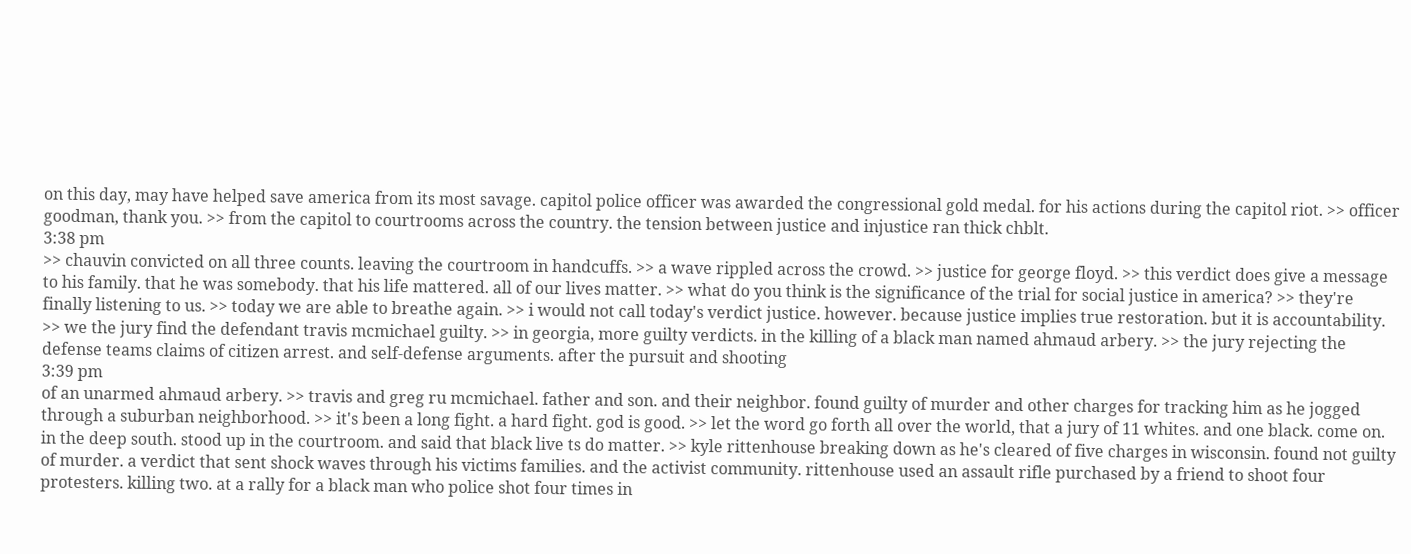on this day, may have helped save america from its most savage. capitol police officer was awarded the congressional gold medal. for his actions during the capitol riot. >> officer goodman, thank you. >> from the capitol to courtrooms across the country. the tension between justice and injustice ran thick chblt.
3:38 pm
>> chauvin convicted on all three counts. leaving the courtroom in handcuffs. >> a wave rippled across the crowd. >> justice for george floyd. >> this verdict does give a message to his family. that he was somebody. that his life mattered. all of our lives matter. >> what do you think is the significance of the trial for social justice in america? >> they're finally listening to us. >> today we are able to breathe again. >> i would not call today's verdict justice. however. because justice implies true restoration. but it is accountability. >> we the jury find the defendant travis mcmichael guilty. >> in georgia, more guilty verdicts. in the killing of a black man named ahmaud arbery. >> the jury rejecting the defense teams claims of citizen arrest. and self-defense arguments. after the pursuit and shooting
3:39 pm
of an unarmed ahmaud arbery. >> travis and greg ru mcmichael. father and son. and their neighbor. found guilty of murder and other charges for tracking him as he jogged through a suburban neighborhood. >> it's been a long fight. a hard fight. god is good. >> let the word go forth all over the world, that a jury of 11 whites. and one black. come on. in the deep south. stood up in the courtroom. and said that black live ts do matter. >> kyle rittenhouse breaking down as he's cleared of five charges in wisconsin. found not guilty of murder. a verdict that sent shock waves through his victims families. and the activist community. rittenhouse used an assault rifle purchased by a friend to shoot four protesters. killing two. at a rally for a black man who police shot four times in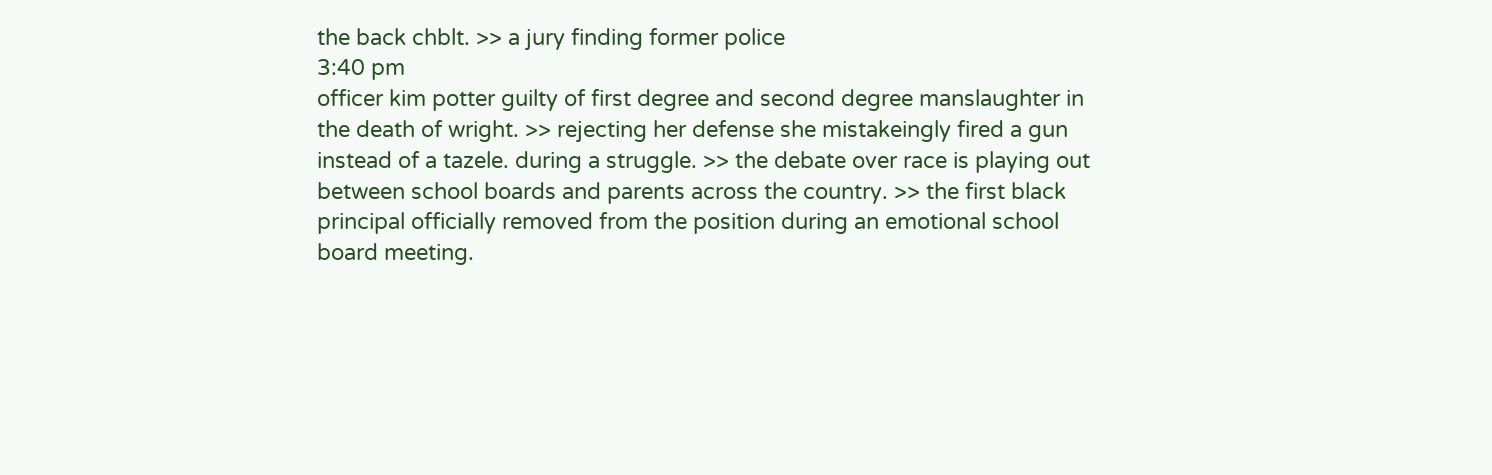the back chblt. >> a jury finding former police
3:40 pm
officer kim potter guilty of first degree and second degree manslaughter in the death of wright. >> rejecting her defense she mistakeingly fired a gun instead of a tazele. during a struggle. >> the debate over race is playing out between school boards and parents across the country. >> the first black principal officially removed from the position during an emotional school board meeting.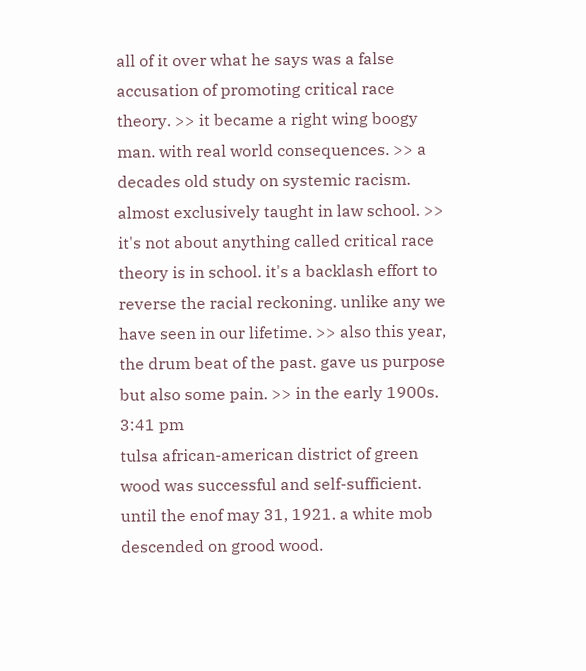all of it over what he says was a false accusation of promoting critical race theory. >> it became a right wing boogy man. with real world consequences. >> a decades old study on systemic racism. almost exclusively taught in law school. >> it's not about anything called critical race theory is in school. it's a backlash effort to reverse the racial reckoning. unlike any we have seen in our lifetime. >> also this year, the drum beat of the past. gave us purpose but also some pain. >> in the early 1900s.
3:41 pm
tulsa african-american district of green wood was successful and self-sufficient. until the enof may 31, 1921. a white mob descended on grood wood.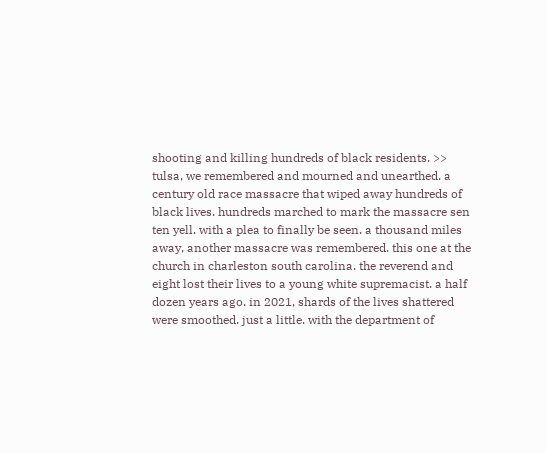shooting and killing hundreds of black residents. >> tulsa, we remembered and mourned and unearthed. a century old race massacre that wiped away hundreds of black lives. hundreds marched to mark the massacre sen ten yell. with a plea to finally be seen. a thousand miles away, another massacre was remembered. this one at the church in charleston south carolina. the reverend and eight lost their lives to a young white supremacist. a half dozen years ago. in 2021, shards of the lives shattered were smoothed. just a little. with the department of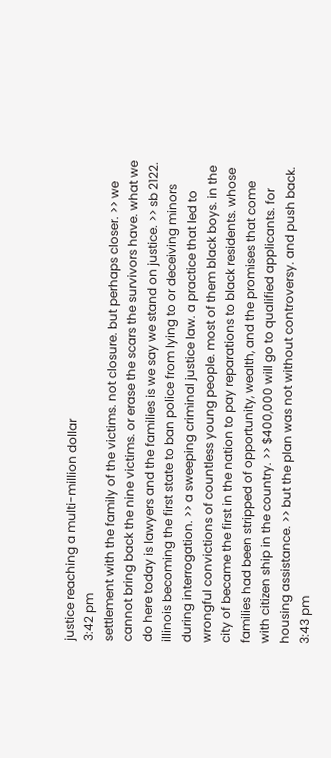justice reaching a multi-million dollar
3:42 pm
settlement with the family of the victims. not closure. but perhaps closer. >> we cannot bring back the nine victims. or erase the scars the survivors have. what we do here today is lawyers and the families is we say we stand on justice. >> sb 2122. illinois becoming the first state to ban police from lying to or deceiving minors during interrogation. >> a sweeping criminal justice law. a practice that led to wrongful convictions of countless young people. most of them black boys. in the city of became the first in the nation to pay reparations to black residents. whose families had been stripped of opportunity, wealth, and the promises that come with citizen ship in the country. >> $400,000 will go to qualified applicants. for housing assistance. >> but the plan was not without controversy. and push back.
3:43 pm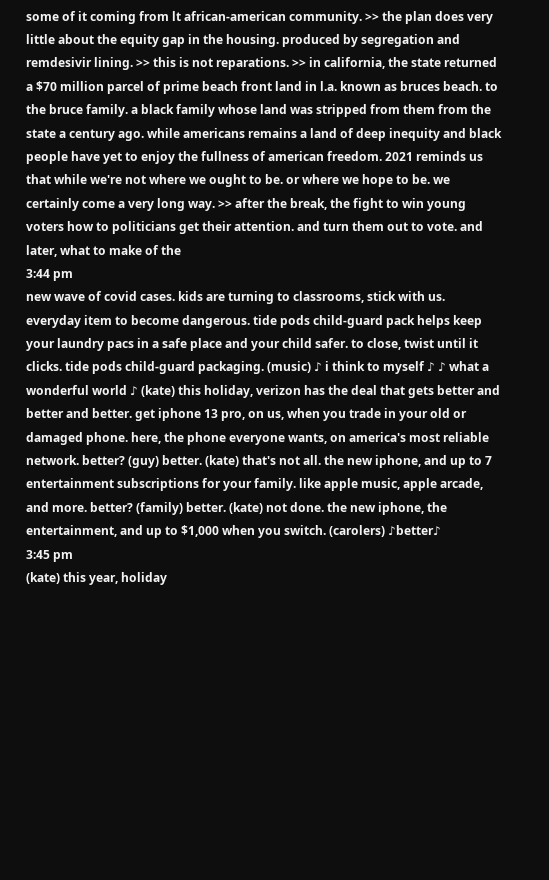some of it coming from lt african-american community. >> the plan does very little about the equity gap in the housing. produced by segregation and remdesivir lining. >> this is not reparations. >> in california, the state returned a $70 million parcel of prime beach front land in l.a. known as bruces beach. to the bruce family. a black family whose land was stripped from them from the state a century ago. while americans remains a land of deep inequity and black people have yet to enjoy the fullness of american freedom. 2021 reminds us that while we're not where we ought to be. or where we hope to be. we certainly come a very long way. >> after the break, the fight to win young voters how to politicians get their attention. and turn them out to vote. and later, what to make of the
3:44 pm
new wave of covid cases. kids are turning to classrooms, stick with us. everyday item to become dangerous. tide pods child-guard pack helps keep your laundry pacs in a safe place and your child safer. to close, twist until it clicks. tide pods child-guard packaging. (music) ♪ i think to myself ♪ ♪ what a wonderful world ♪ (kate) this holiday, verizon has the deal that gets better and better and better. get iphone 13 pro, on us, when you trade in your old or damaged phone. here, the phone everyone wants, on america's most reliable network. better? (guy) better. (kate) that's not all. the new iphone, and up to 7 entertainment subscriptions for your family. like apple music, apple arcade, and more. better? (family) better. (kate) not done. the new iphone, the entertainment, and up to $1,000 when you switch. (carolers) ♪better♪
3:45 pm
(kate) this year, holiday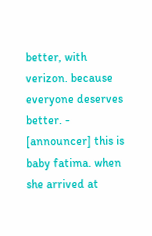better, with verizon. because everyone deserves better. - [announcer] this is baby fatima. when she arrived at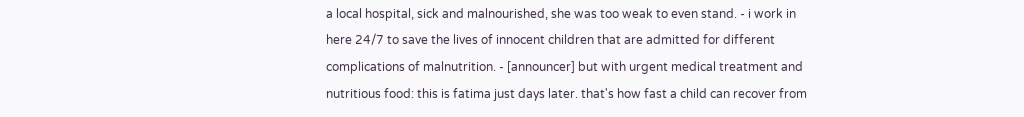a local hospital, sick and malnourished, she was too weak to even stand. - i work in here 24/7 to save the lives of innocent children that are admitted for different complications of malnutrition. - [announcer] but with urgent medical treatment and nutritious food: this is fatima just days later. that's how fast a child can recover from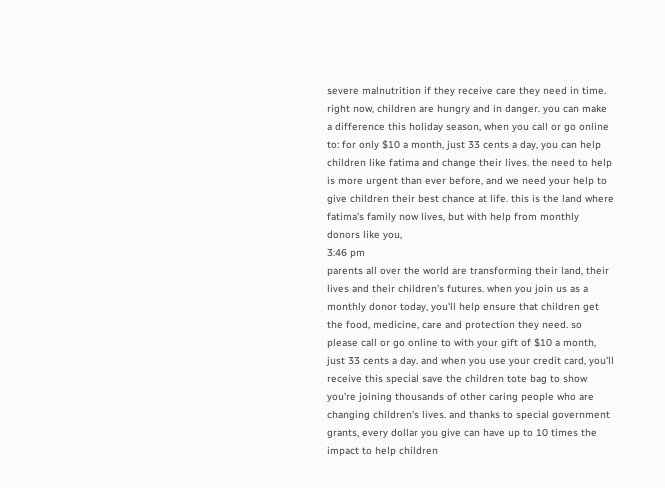severe malnutrition if they receive care they need in time. right now, children are hungry and in danger. you can make a difference this holiday season, when you call or go online to: for only $10 a month, just 33 cents a day, you can help children like fatima and change their lives. the need to help is more urgent than ever before, and we need your help to give children their best chance at life. this is the land where fatima's family now lives, but with help from monthly donors like you,
3:46 pm
parents all over the world are transforming their land, their lives and their children's futures. when you join us as a monthly donor today, you'll help ensure that children get the food, medicine, care and protection they need. so please call or go online to with your gift of $10 a month, just 33 cents a day. and when you use your credit card, you'll receive this special save the children tote bag to show you're joining thousands of other caring people who are changing children's lives. and thanks to special government grants, every dollar you give can have up to 10 times the impact to help children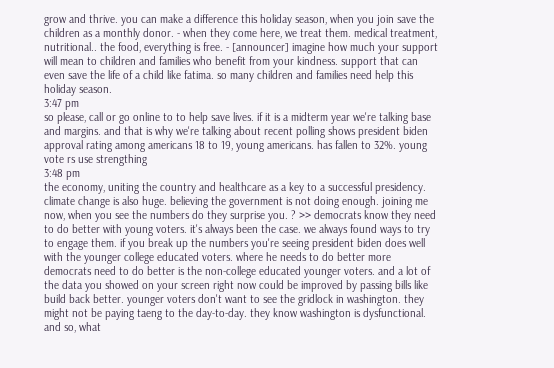grow and thrive. you can make a difference this holiday season, when you join save the children as a monthly donor. - when they come here, we treat them. medical treatment, nutritional.. the food, everything is free. - [announcer] imagine how much your support will mean to children and families who benefit from your kindness. support that can even save the life of a child like fatima. so many children and families need help this holiday season.
3:47 pm
so please, call or go online to to help save lives. if it is a midterm year we're talking base and margins. and that is why we're talking about recent polling shows president biden approval rating among americans 18 to 19, young americans. has fallen to 32%. young vote rs use strengthing
3:48 pm
the economy, uniting the country and healthcare as a key to a successful presidency. climate change is also huge. believing the government is not doing enough. joining me now, when you see the numbers do they surprise you. ? >> democrats know they need to do better with young voters. it's always been the case. we always found ways to try to engage them. if you break up the numbers you're seeing president biden does well with the younger college educated voters. where he needs to do better more democrats need to do better is the non-college educated younger voters. and a lot of the data you showed on your screen right now could be improved by passing bills like build back better. younger voters don't want to see the gridlock in washington. they might not be paying taeng to the day-to-day. they know washington is dysfunctional. and so, what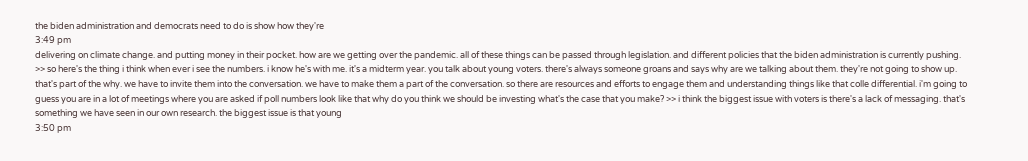the biden administration and democrats need to do is show how they're
3:49 pm
delivering on climate change. and putting money in their pocket. how are we getting over the pandemic. all of these things can be passed through legislation. and different policies that the biden administration is currently pushing. >> so here's the thing i think when ever i see the numbers. i know he's with me. it's a midterm year. you talk about young voters. there's always someone groans and says why are we talking about them. they're not going to show up. that's part of the why. we have to invite them into the conversation. we have to make them a part of the conversation. so there are resources and efforts to engage them and understanding things like that colle differential. i'm going to guess you are in a lot of meetings where you are asked if poll numbers look like that why do you think we should be investing what's the case that you make? >> i think the biggest issue with voters is there's a lack of messaging. that's something we have seen in our own research. the biggest issue is that young
3:50 pm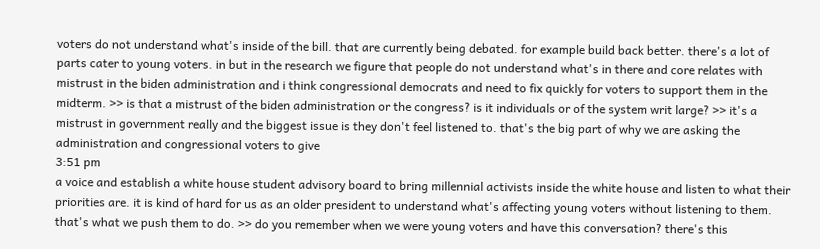voters do not understand what's inside of the bill. that are currently being debated. for example build back better. there's a lot of parts cater to young voters. in but in the research we figure that people do not understand what's in there and core relates with mistrust in the biden administration and i think congressional democrats and need to fix quickly for voters to support them in the midterm. >> is that a mistrust of the biden administration or the congress? is it individuals or of the system writ large? >> it's a mistrust in government really and the biggest issue is they don't feel listened to. that's the big part of why we are asking the administration and congressional voters to give
3:51 pm
a voice and establish a white house student advisory board to bring millennial activists inside the white house and listen to what their priorities are. it is kind of hard for us as an older president to understand what's affecting young voters without listening to them. that's what we push them to do. >> do you remember when we were young voters and have this conversation? there's this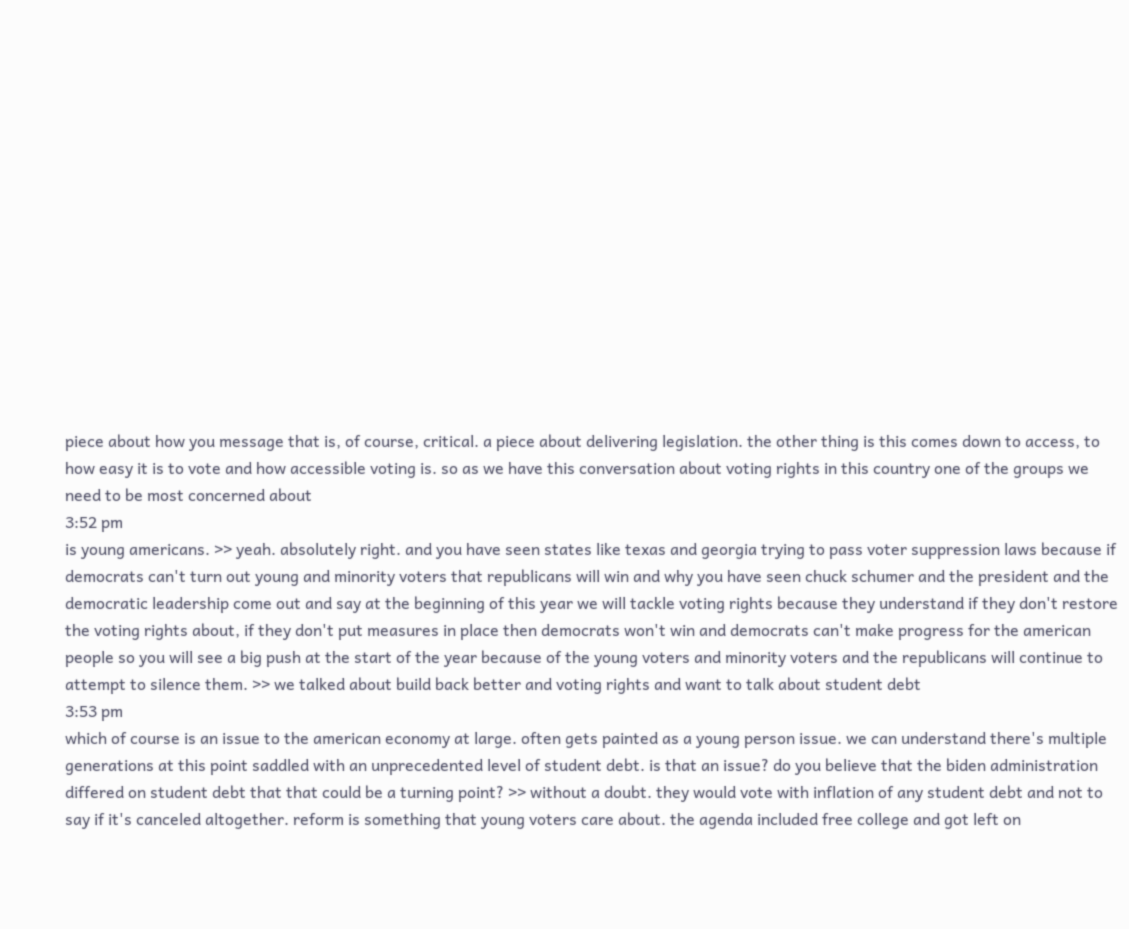piece about how you message that is, of course, critical. a piece about delivering legislation. the other thing is this comes down to access, to how easy it is to vote and how accessible voting is. so as we have this conversation about voting rights in this country one of the groups we need to be most concerned about
3:52 pm
is young americans. >> yeah. absolutely right. and you have seen states like texas and georgia trying to pass voter suppression laws because if democrats can't turn out young and minority voters that republicans will win and why you have seen chuck schumer and the president and the democratic leadership come out and say at the beginning of this year we will tackle voting rights because they understand if they don't restore the voting rights about, if they don't put measures in place then democrats won't win and democrats can't make progress for the american people so you will see a big push at the start of the year because of the young voters and minority voters and the republicans will continue to attempt to silence them. >> we talked about build back better and voting rights and want to talk about student debt
3:53 pm
which of course is an issue to the american economy at large. often gets painted as a young person issue. we can understand there's multiple generations at this point saddled with an unprecedented level of student debt. is that an issue? do you believe that the biden administration differed on student debt that that could be a turning point? >> without a doubt. they would vote with inflation of any student debt and not to say if it's canceled altogether. reform is something that young voters care about. the agenda included free college and got left on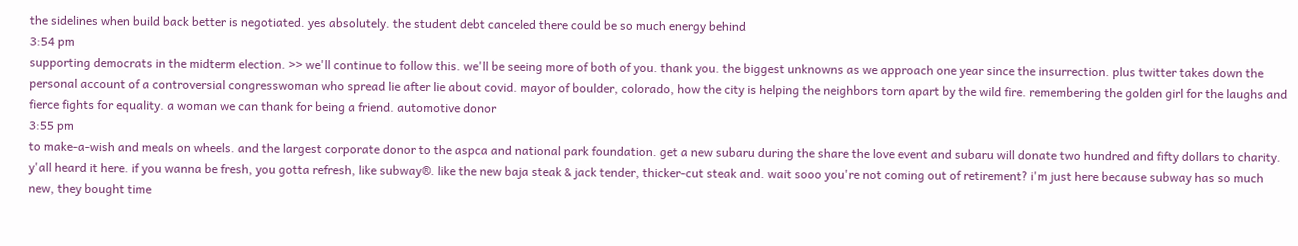the sidelines when build back better is negotiated. yes absolutely. the student debt canceled there could be so much energy behind
3:54 pm
supporting democrats in the midterm election. >> we'll continue to follow this. we'll be seeing more of both of you. thank you. the biggest unknowns as we approach one year since the insurrection. plus twitter takes down the personal account of a controversial congresswoman who spread lie after lie about covid. mayor of boulder, colorado, how the city is helping the neighbors torn apart by the wild fire. remembering the golden girl for the laughs and fierce fights for equality. a woman we can thank for being a friend. automotive donor
3:55 pm
to make-a-wish and meals on wheels. and the largest corporate donor to the aspca and national park foundation. get a new subaru during the share the love event and subaru will donate two hundred and fifty dollars to charity. y'all heard it here. if you wanna be fresh, you gotta refresh, like subway®. like the new baja steak & jack tender, thicker-cut steak and. wait sooo you're not coming out of retirement? i'm just here because subway has so much new, they bought time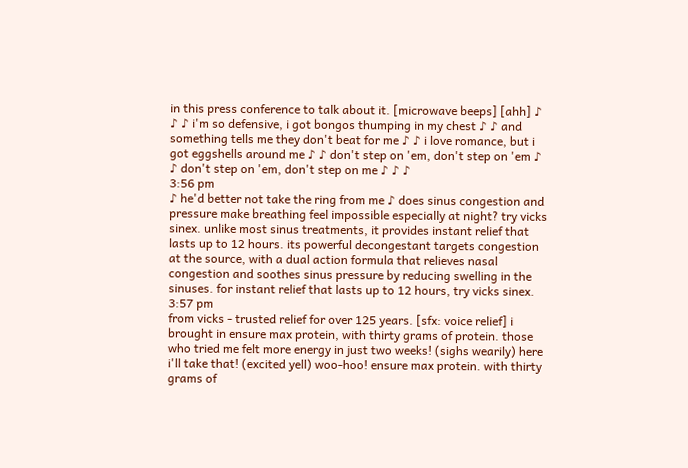in this press conference to talk about it. [microwave beeps] [ahh] ♪ ♪ ♪ i'm so defensive, i got bongos thumping in my chest ♪ ♪ and something tells me they don't beat for me ♪ ♪ i love romance, but i got eggshells around me ♪ ♪ don't step on 'em, don't step on 'em ♪ ♪ don't step on 'em, don't step on me ♪ ♪ ♪
3:56 pm
♪ he'd better not take the ring from me ♪ does sinus congestion and pressure make breathing feel impossible especially at night? try vicks sinex. unlike most sinus treatments, it provides instant relief that lasts up to 12 hours. its powerful decongestant targets congestion at the source, with a dual action formula that relieves nasal congestion and soothes sinus pressure by reducing swelling in the sinuses. for instant relief that lasts up to 12 hours, try vicks sinex.
3:57 pm
from vicks - trusted relief for over 125 years. [sfx: voice relief] i brought in ensure max protein, with thirty grams of protein. those who tried me felt more energy in just two weeks! (sighs wearily) here i'll take that! (excited yell) woo-hoo! ensure max protein. with thirty grams of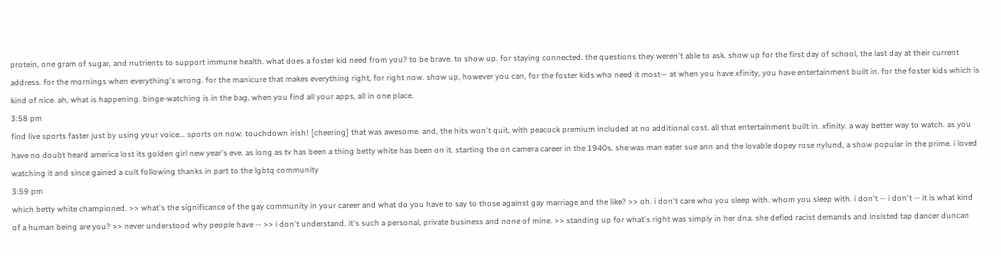protein, one gram of sugar, and nutrients to support immune health. what does a foster kid need from you? to be brave. to show up. for staying connected. the questions they weren't able to ask. show up for the first day of school, the last day at their current address. for the mornings when everything's wrong. for the manicure that makes everything right, for right now. show up, however you can, for the foster kids who need it most— at when you have xfinity, you have entertainment built in. for the foster kids which is kind of nice. ah, what is happening. binge-watching is in the bag, when you find all your apps, all in one place.
3:58 pm
find live sports faster just by using your voice... sports on now. touchdown irish! [cheering] that was awesome. and, the hits won't quit, with peacock premium included at no additional cost. all that entertainment built in. xfinity. a way better way to watch. as you have no doubt heard america lost its golden girl new year's eve. as long as tv has been a thing betty white has been on it. starting the on camera career in the 1940s. she was man eater sue ann and the lovable dopey rose nylund, a show popular in the prime. i loved watching it and since gained a cult following thanks in part to the lgbtq community
3:59 pm
which betty white championed. >> what's the significance of the gay community in your career and what do you have to say to those against gay marriage and the like? >> oh. i don't care who you sleep with. whom you sleep with. i don't -- i don't -- it is what kind of a human being are you? >> never understood why people have -- >> i don't understand. it's such a personal, private business and none of mine. >> standing up for what's right was simply in her dna. she defied racist demands and insisted tap dancer duncan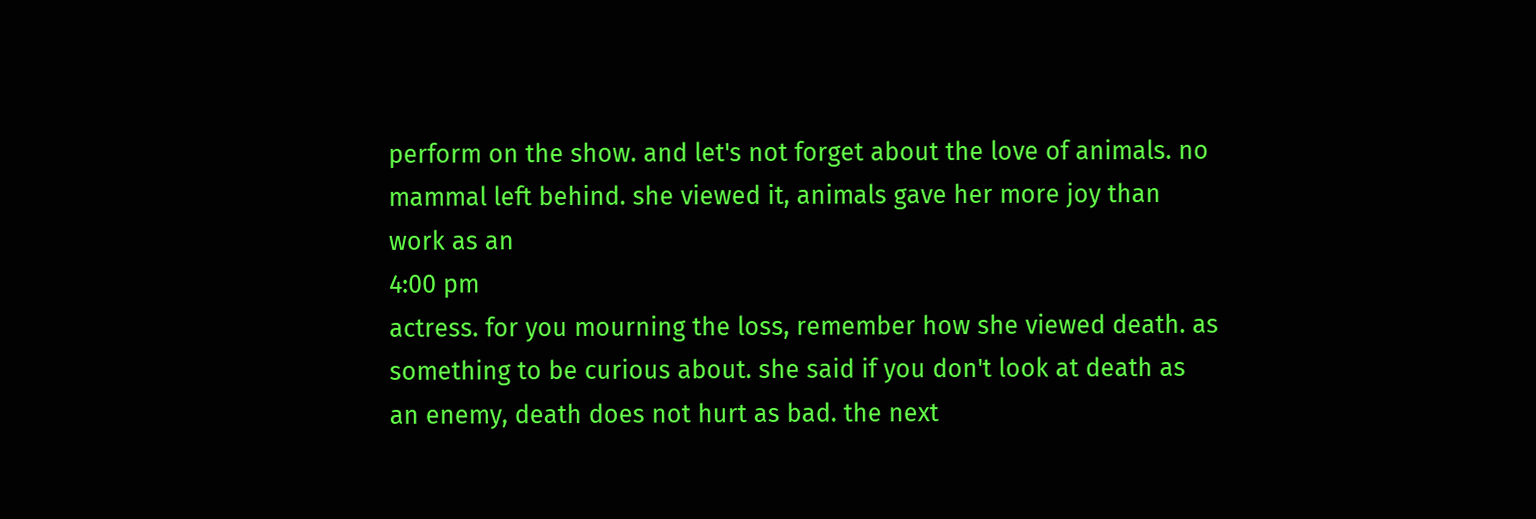perform on the show. and let's not forget about the love of animals. no mammal left behind. she viewed it, animals gave her more joy than work as an
4:00 pm
actress. for you mourning the loss, remember how she viewed death. as something to be curious about. she said if you don't look at death as an enemy, death does not hurt as bad. the next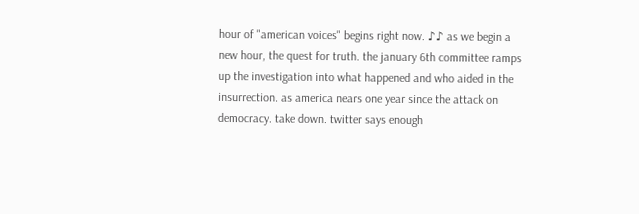hour of "american voices" begins right now. ♪♪ as we begin a new hour, the quest for truth. the january 6th committee ramps up the investigation into what happened and who aided in the insurrection. as america nears one year since the attack on democracy. take down. twitter says enough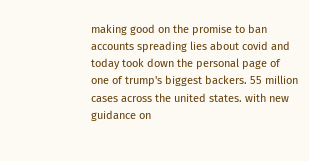making good on the promise to ban accounts spreading lies about covid and today took down the personal page of one of trump's biggest backers. 55 million cases across the united states. with new guidance on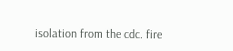isolation from the cdc. fire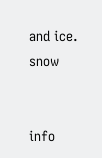and ice. snow


info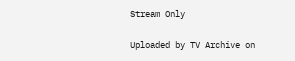Stream Only

Uploaded by TV Archive on